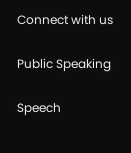Connect with us

Public Speaking

Speech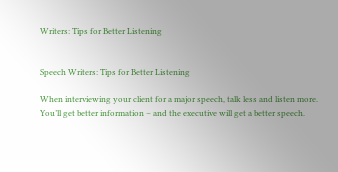Writers: Tips for Better Listening


Speech Writers: Tips for Better Listening

When interviewing your client for a major speech, talk less and listen more. You’ll get better information – and the executive will get a better speech.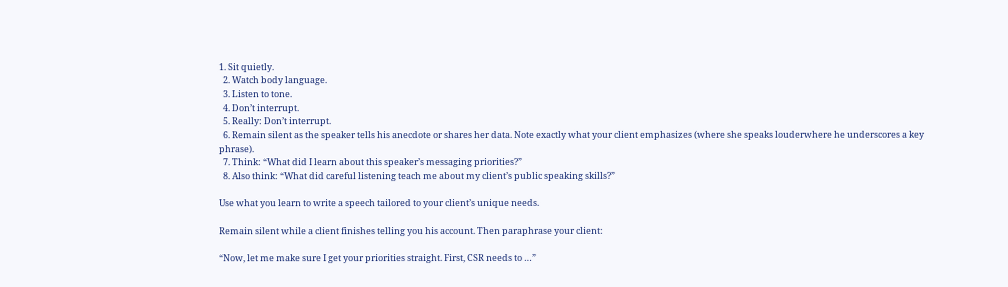1. Sit quietly.
  2. Watch body language.
  3. Listen to tone.
  4. Don’t interrupt.
  5. Really: Don’t interrupt.
  6. Remain silent as the speaker tells his anecdote or shares her data. Note exactly what your client emphasizes (where she speaks louderwhere he underscores a key phrase).
  7. Think: “What did I learn about this speaker’s messaging priorities?”
  8. Also think: “What did careful listening teach me about my client’s public speaking skills?”

Use what you learn to write a speech tailored to your client’s unique needs.

Remain silent while a client finishes telling you his account. Then paraphrase your client:

“Now, let me make sure I get your priorities straight. First, CSR needs to …”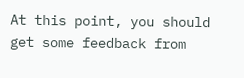At this point, you should get some feedback from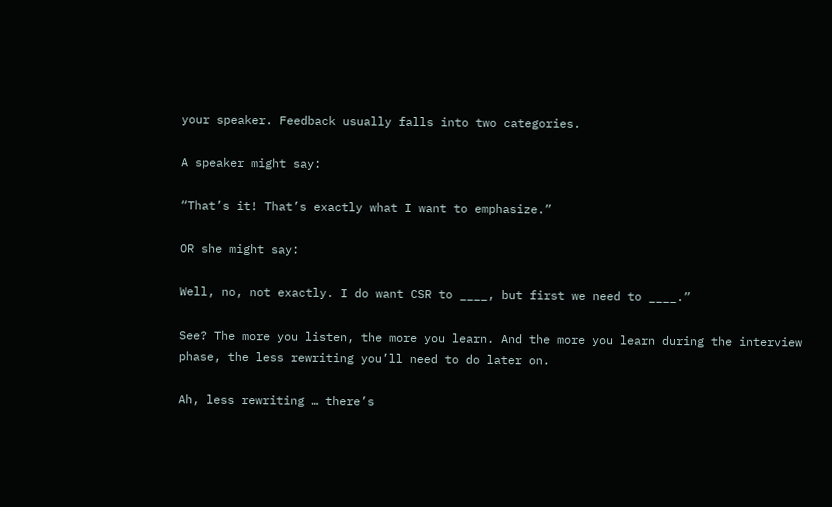your speaker. Feedback usually falls into two categories.

A speaker might say:

“That’s it! That’s exactly what I want to emphasize.”

OR she might say:

Well, no, not exactly. I do want CSR to ____, but first we need to ____.”

See? The more you listen, the more you learn. And the more you learn during the interview phase, the less rewriting you’ll need to do later on.

Ah, less rewriting … there’s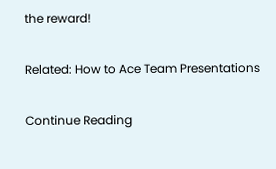the reward!

Related: How to Ace Team Presentations

Continue Reading